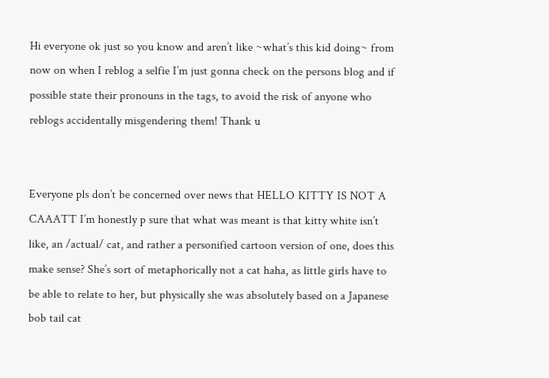Hi everyone ok just so you know and aren’t like ~what’s this kid doing~ from now on when I reblog a selfie I’m just gonna check on the persons blog and if possible state their pronouns in the tags, to avoid the risk of anyone who reblogs accidentally misgendering them! Thank u


Everyone pls don’t be concerned over news that HELLO KITTY IS NOT A CAAATT I’m honestly p sure that what was meant is that kitty white isn’t like, an /actual/ cat, and rather a personified cartoon version of one, does this make sense? She’s sort of metaphorically not a cat haha, as little girls have to be able to relate to her, but physically she was absolutely based on a Japanese bob tail cat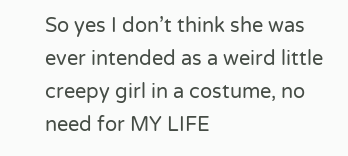So yes I don’t think she was ever intended as a weird little creepy girl in a costume, no need for MY LIFE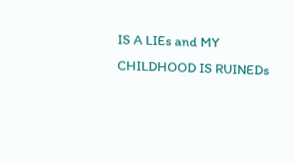IS A LIEs and MY CHILDHOOD IS RUINEDs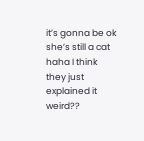it’s gonna be ok she’s still a cat haha I think they just explained it weird??